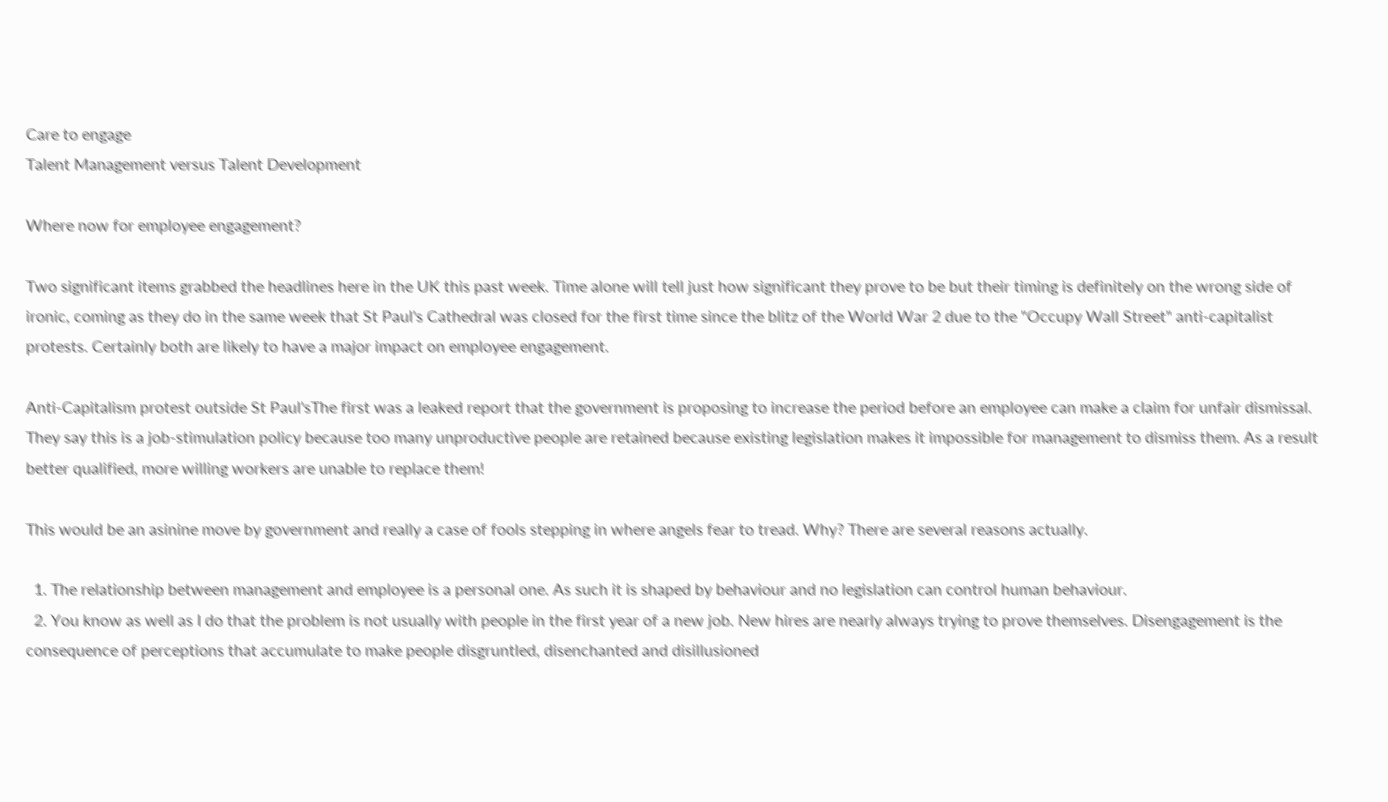Care to engage
Talent Management versus Talent Development

Where now for employee engagement?

Two significant items grabbed the headlines here in the UK this past week. Time alone will tell just how significant they prove to be but their timing is definitely on the wrong side of ironic, coming as they do in the same week that St Paul's Cathedral was closed for the first time since the blitz of the World War 2 due to the "Occupy Wall Street" anti-capitalist protests. Certainly both are likely to have a major impact on employee engagement.

Anti-Capitalism protest outside St Paul'sThe first was a leaked report that the government is proposing to increase the period before an employee can make a claim for unfair dismissal. They say this is a job-stimulation policy because too many unproductive people are retained because existing legislation makes it impossible for management to dismiss them. As a result better qualified, more willing workers are unable to replace them!

This would be an asinine move by government and really a case of fools stepping in where angels fear to tread. Why? There are several reasons actually.

  1. The relationship between management and employee is a personal one. As such it is shaped by behaviour and no legislation can control human behaviour.
  2. You know as well as I do that the problem is not usually with people in the first year of a new job. New hires are nearly always trying to prove themselves. Disengagement is the consequence of perceptions that accumulate to make people disgruntled, disenchanted and disillusioned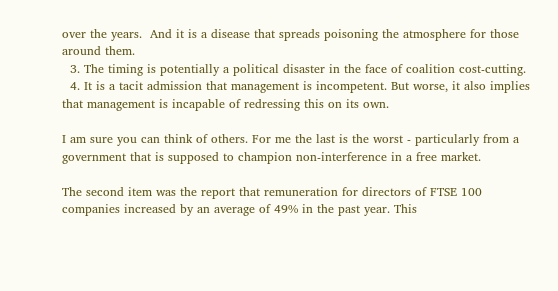over the years.  And it is a disease that spreads poisoning the atmosphere for those around them.
  3. The timing is potentially a political disaster in the face of coalition cost-cutting.
  4. It is a tacit admission that management is incompetent. But worse, it also implies that management is incapable of redressing this on its own.

I am sure you can think of others. For me the last is the worst - particularly from a government that is supposed to champion non-interference in a free market.

The second item was the report that remuneration for directors of FTSE 100 companies increased by an average of 49% in the past year. This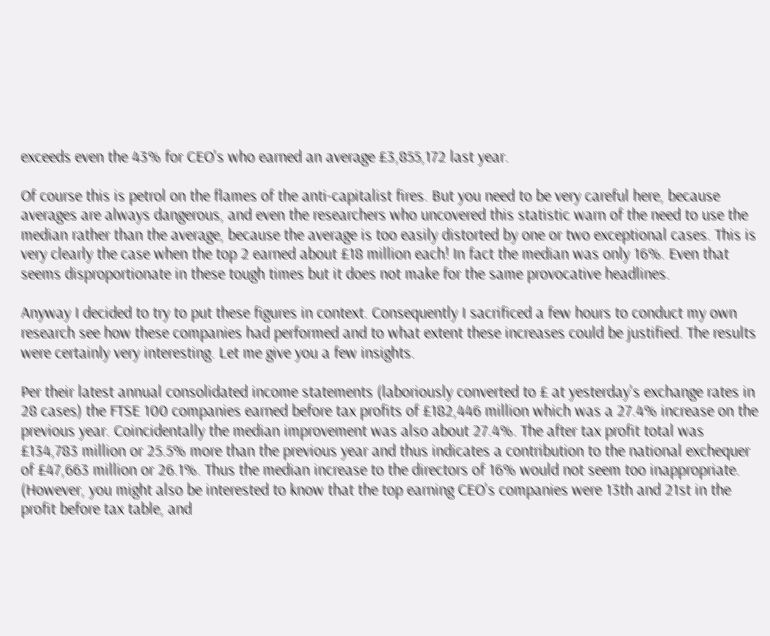exceeds even the 43% for CEO's who earned an average £3,855,172 last year.

Of course this is petrol on the flames of the anti-capitalist fires. But you need to be very careful here, because averages are always dangerous, and even the researchers who uncovered this statistic warn of the need to use the median rather than the average, because the average is too easily distorted by one or two exceptional cases. This is very clearly the case when the top 2 earned about £18 million each! In fact the median was only 16%. Even that seems disproportionate in these tough times but it does not make for the same provocative headlines.

Anyway I decided to try to put these figures in context. Consequently I sacrificed a few hours to conduct my own research see how these companies had performed and to what extent these increases could be justified. The results were certainly very interesting. Let me give you a few insights.

Per their latest annual consolidated income statements (laboriously converted to £ at yesterday's exchange rates in 28 cases) the FTSE 100 companies earned before tax profits of £182,446 million which was a 27.4% increase on the previous year. Coincidentally the median improvement was also about 27.4%. The after tax profit total was £134,783 million or 25.5% more than the previous year and thus indicates a contribution to the national exchequer of £47,663 million or 26.1%. Thus the median increase to the directors of 16% would not seem too inappropriate. (However, you might also be interested to know that the top earning CEO's companies were 13th and 21st in the profit before tax table, and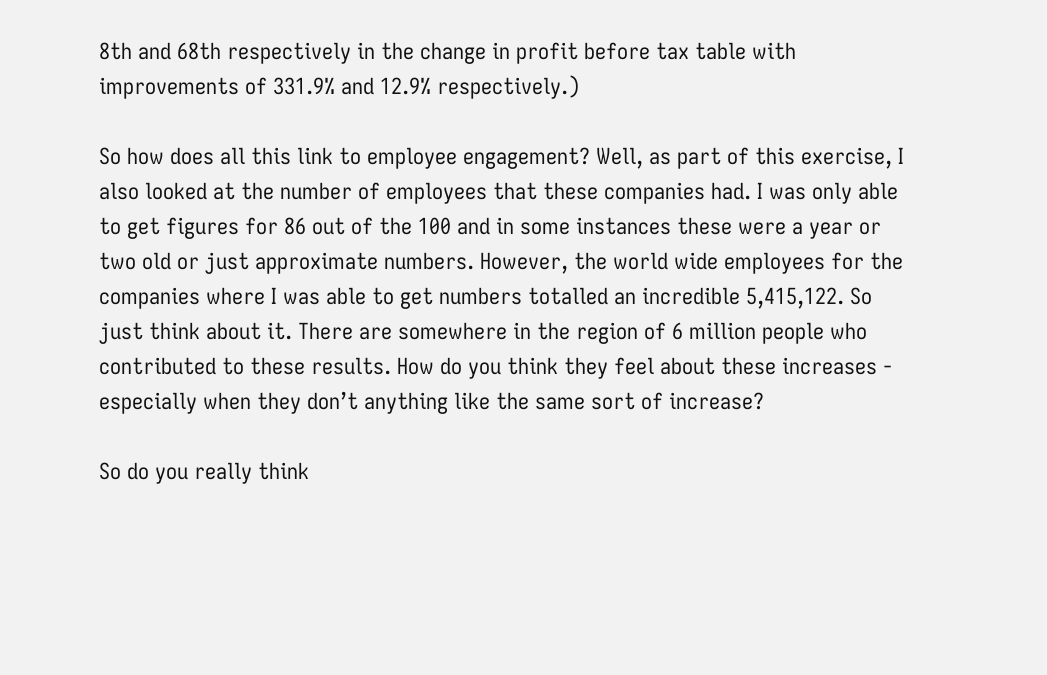8th and 68th respectively in the change in profit before tax table with improvements of 331.9% and 12.9% respectively.)

So how does all this link to employee engagement? Well, as part of this exercise, I also looked at the number of employees that these companies had. I was only able to get figures for 86 out of the 100 and in some instances these were a year or two old or just approximate numbers. However, the world wide employees for the companies where I was able to get numbers totalled an incredible 5,415,122. So just think about it. There are somewhere in the region of 6 million people who contributed to these results. How do you think they feel about these increases - especially when they don’t anything like the same sort of increase?

So do you really think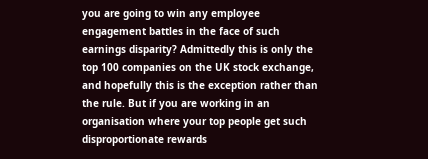you are going to win any employee engagement battles in the face of such earnings disparity? Admittedly this is only the top 100 companies on the UK stock exchange, and hopefully this is the exception rather than the rule. But if you are working in an organisation where your top people get such disproportionate rewards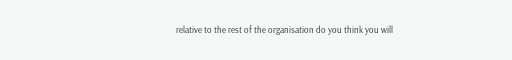relative to the rest of the organisation do you think you will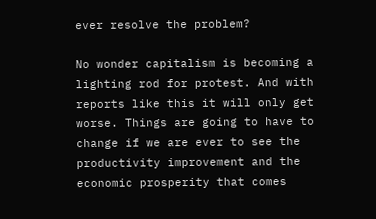ever resolve the problem?

No wonder capitalism is becoming a lighting rod for protest. And with reports like this it will only get worse. Things are going to have to change if we are ever to see the productivity improvement and the economic prosperity that comes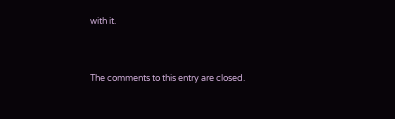with it.


The comments to this entry are closed.